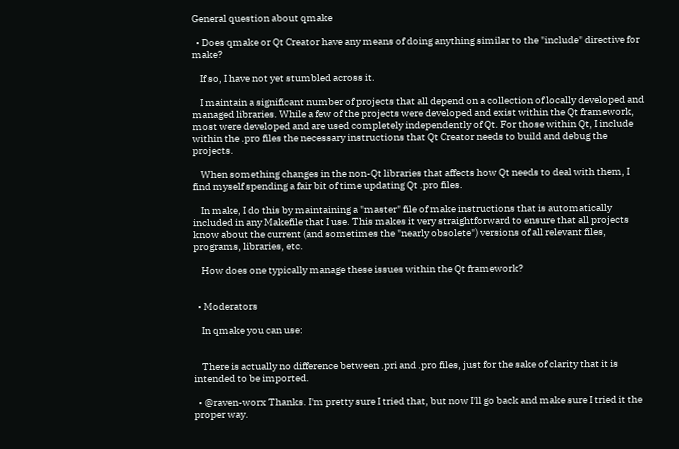General question about qmake

  • Does qmake or Qt Creator have any means of doing anything similar to the "include" directive for make?

    If so, I have not yet stumbled across it.

    I maintain a significant number of projects that all depend on a collection of locally developed and managed libraries. While a few of the projects were developed and exist within the Qt framework, most were developed and are used completely independently of Qt. For those within Qt, I include within the .pro files the necessary instructions that Qt Creator needs to build and debug the projects.

    When something changes in the non-Qt libraries that affects how Qt needs to deal with them, I find myself spending a fair bit of time updating Qt .pro files.

    In make, I do this by maintaining a "master" file of make instructions that is automatically included in any Makefile that I use. This makes it very straightforward to ensure that all projects know about the current (and sometimes the "nearly obsolete") versions of all relevant files, programs, libraries, etc.

    How does one typically manage these issues within the Qt framework?


  • Moderators

    In qmake you can use:


    There is actually no difference between .pri and .pro files, just for the sake of clarity that it is intended to be imported.

  • @raven-worx Thanks. I'm pretty sure I tried that, but now I'll go back and make sure I tried it the proper way.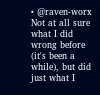• @raven-worx Not at all sure what I did wrong before (it's been a while), but did just what I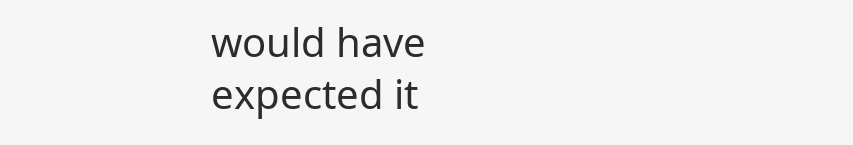would have expected it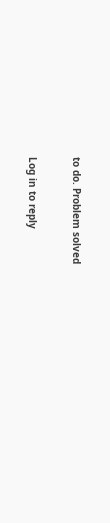to do. Problem solved

Log in to reply